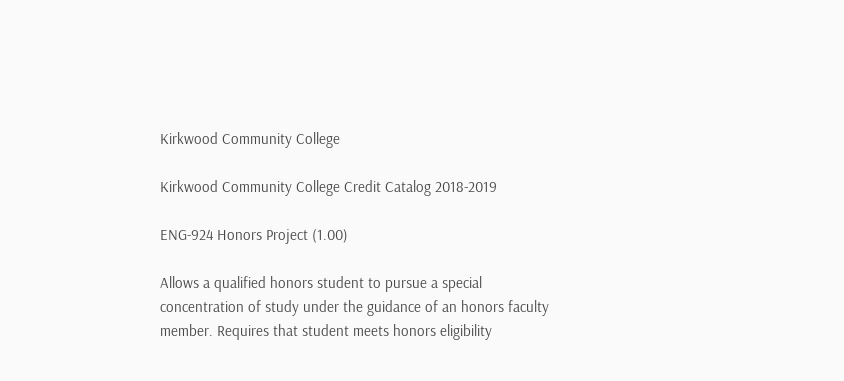Kirkwood Community College

Kirkwood Community College Credit Catalog 2018-2019

ENG-924 Honors Project (1.00)

Allows a qualified honors student to pursue a special concentration of study under the guidance of an honors faculty member. Requires that student meets honors eligibility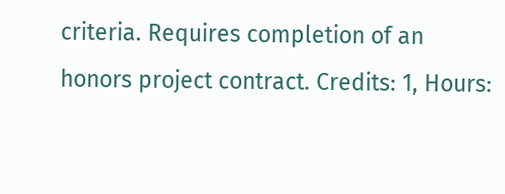criteria. Requires completion of an honors project contract. Credits: 1, Hours: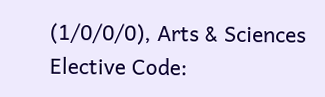(1/0/0/0), Arts & Sciences Elective Code: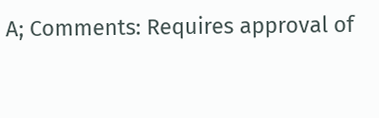A; Comments: Requires approval of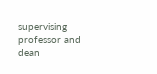supervising professor and dean